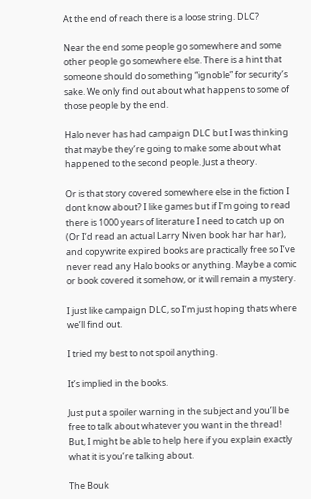At the end of reach there is a loose string. DLC?

Near the end some people go somewhere and some other people go somewhere else. There is a hint that someone should do something “ignoble” for security’s sake. We only find out about what happens to some of those people by the end.

Halo never has had campaign DLC but I was thinking that maybe they’re going to make some about what happened to the second people. Just a theory.

Or is that story covered somewhere else in the fiction I dont know about? I like games but if I’m going to read there is 1000 years of literature I need to catch up on (Or I’d read an actual Larry Niven book har har har), and copywrite expired books are practically free so I’ve never read any Halo books or anything. Maybe a comic or book covered it somehow, or it will remain a mystery.

I just like campaign DLC, so I’m just hoping thats where we’ll find out.

I tried my best to not spoil anything.

It’s implied in the books.

Just put a spoiler warning in the subject and you’ll be free to talk about whatever you want in the thread! But, I might be able to help here if you explain exactly what it is you’re talking about.

The Bouk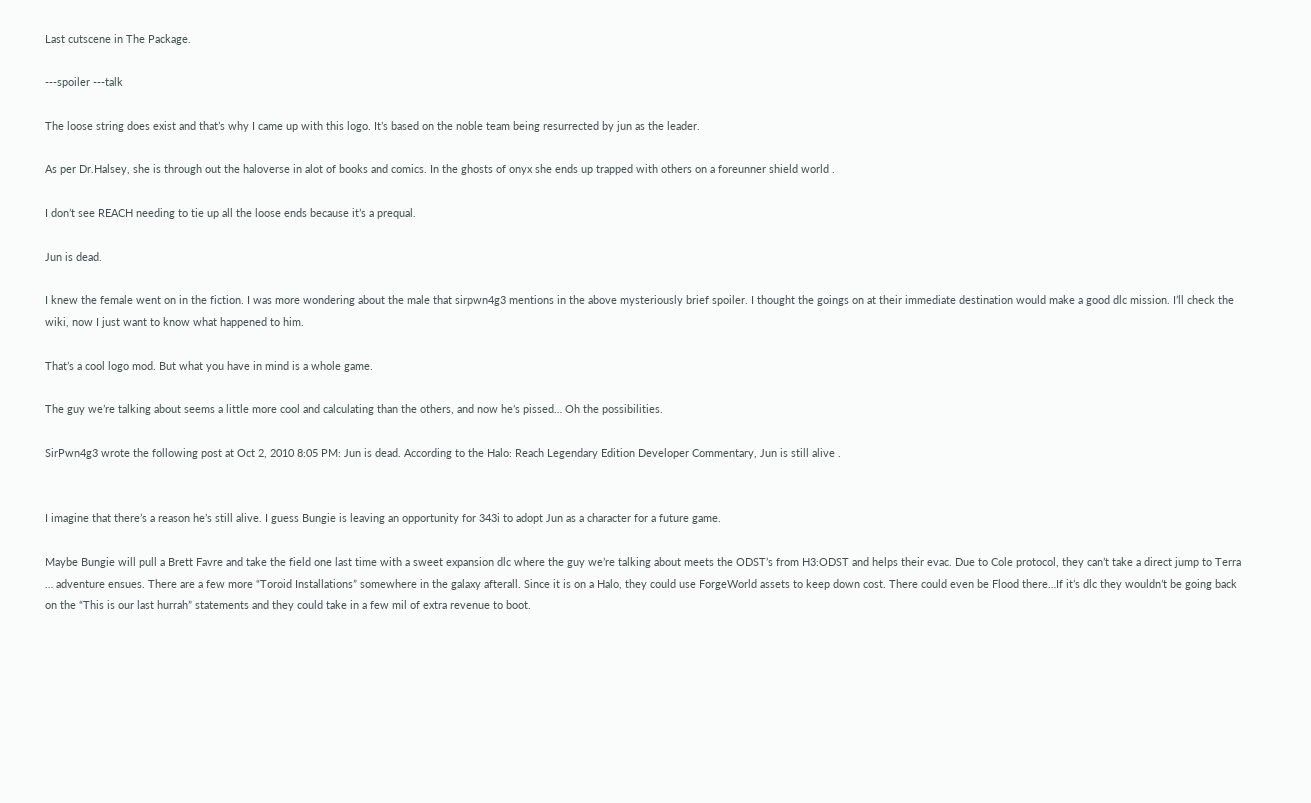Last cutscene in The Package.

---spoiler ---talk

The loose string does exist and that’s why I came up with this logo. It’s based on the noble team being resurrected by jun as the leader.

As per Dr.Halsey, she is through out the haloverse in alot of books and comics. In the ghosts of onyx she ends up trapped with others on a foreunner shield world .

I don’t see REACH needing to tie up all the loose ends because it’s a prequal.

Jun is dead.

I knew the female went on in the fiction. I was more wondering about the male that sirpwn4g3 mentions in the above mysteriously brief spoiler. I thought the goings on at their immediate destination would make a good dlc mission. I’ll check the wiki, now I just want to know what happened to him.

That’s a cool logo mod. But what you have in mind is a whole game.

The guy we’re talking about seems a little more cool and calculating than the others, and now he’s pissed… Oh the possibilities.

SirPwn4g3 wrote the following post at Oct 2, 2010 8:05 PM: Jun is dead. According to the Halo: Reach Legendary Edition Developer Commentary, Jun is still alive .


I imagine that there’s a reason he’s still alive. I guess Bungie is leaving an opportunity for 343i to adopt Jun as a character for a future game.

Maybe Bungie will pull a Brett Favre and take the field one last time with a sweet expansion dlc where the guy we’re talking about meets the ODST’s from H3:ODST and helps their evac. Due to Cole protocol, they can’t take a direct jump to Terra … adventure ensues. There are a few more “Toroid Installations” somewhere in the galaxy afterall. Since it is on a Halo, they could use ForgeWorld assets to keep down cost. There could even be Flood there…If it’s dlc they wouldn’t be going back on the “This is our last hurrah” statements and they could take in a few mil of extra revenue to boot.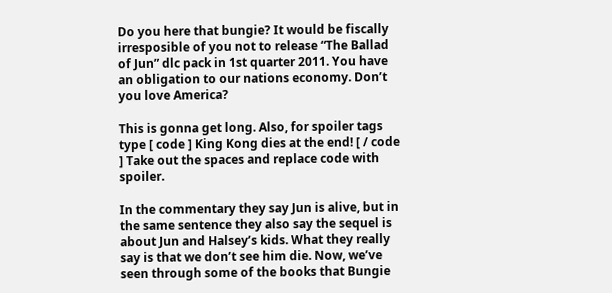Do you here that bungie? It would be fiscally irresposible of you not to release “The Ballad of Jun” dlc pack in 1st quarter 2011. You have an obligation to our nations economy. Don’t you love America?

This is gonna get long. Also, for spoiler tags type [ code ] King Kong dies at the end! [ / code ] Take out the spaces and replace code with spoiler.

In the commentary they say Jun is alive, but in the same sentence they also say the sequel is about Jun and Halsey’s kids. What they really say is that we don’t see him die. Now, we’ve seen through some of the books that Bungie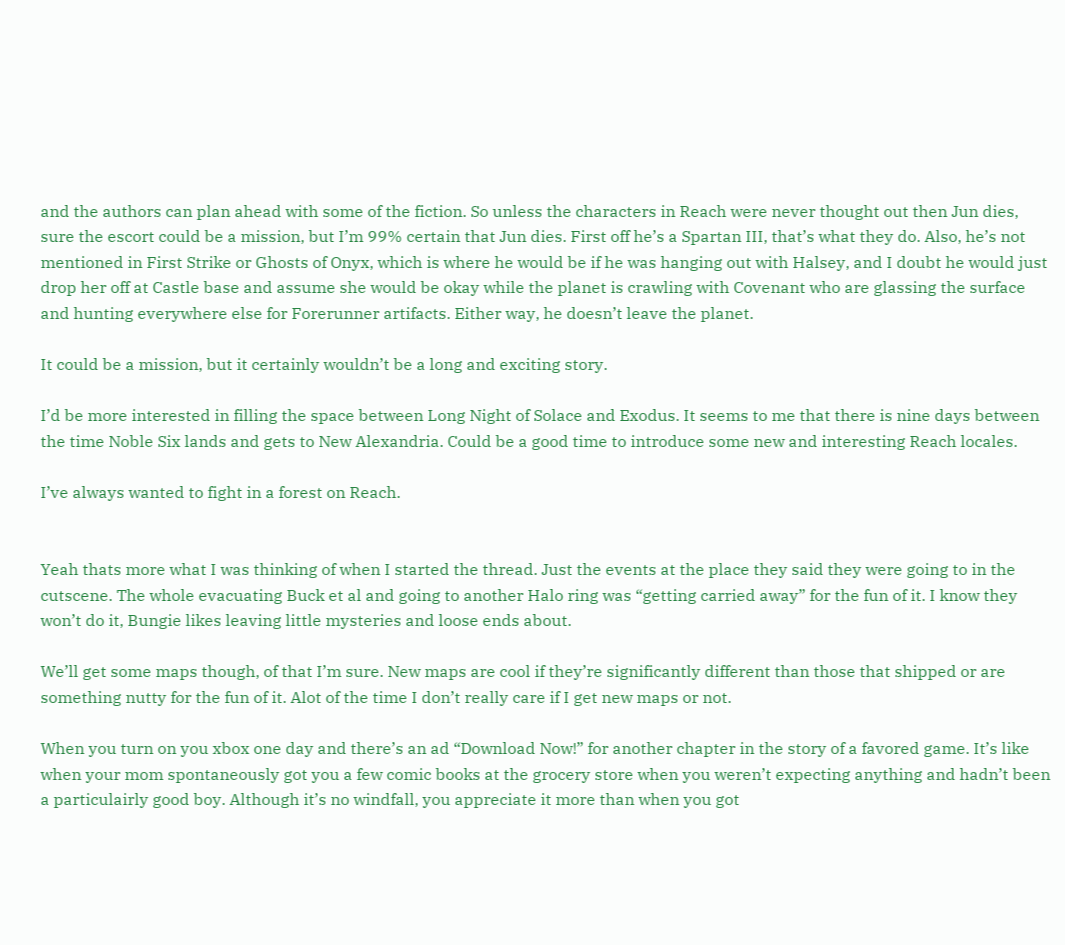and the authors can plan ahead with some of the fiction. So unless the characters in Reach were never thought out then Jun dies, sure the escort could be a mission, but I’m 99% certain that Jun dies. First off he’s a Spartan III, that’s what they do. Also, he’s not mentioned in First Strike or Ghosts of Onyx, which is where he would be if he was hanging out with Halsey, and I doubt he would just drop her off at Castle base and assume she would be okay while the planet is crawling with Covenant who are glassing the surface and hunting everywhere else for Forerunner artifacts. Either way, he doesn’t leave the planet.

It could be a mission, but it certainly wouldn’t be a long and exciting story.

I’d be more interested in filling the space between Long Night of Solace and Exodus. It seems to me that there is nine days between the time Noble Six lands and gets to New Alexandria. Could be a good time to introduce some new and interesting Reach locales.

I’ve always wanted to fight in a forest on Reach.


Yeah thats more what I was thinking of when I started the thread. Just the events at the place they said they were going to in the cutscene. The whole evacuating Buck et al and going to another Halo ring was “getting carried away” for the fun of it. I know they won’t do it, Bungie likes leaving little mysteries and loose ends about.

We’ll get some maps though, of that I’m sure. New maps are cool if they’re significantly different than those that shipped or are something nutty for the fun of it. Alot of the time I don’t really care if I get new maps or not.

When you turn on you xbox one day and there’s an ad “Download Now!” for another chapter in the story of a favored game. It’s like when your mom spontaneously got you a few comic books at the grocery store when you weren’t expecting anything and hadn’t been a particulairly good boy. Although it’s no windfall, you appreciate it more than when you got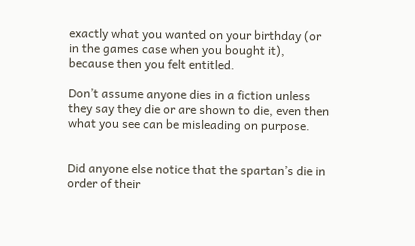exactly what you wanted on your birthday (or in the games case when you bought it), because then you felt entitled.

Don’t assume anyone dies in a fiction unless they say they die or are shown to die, even then what you see can be misleading on purpose.


Did anyone else notice that the spartan’s die in order of their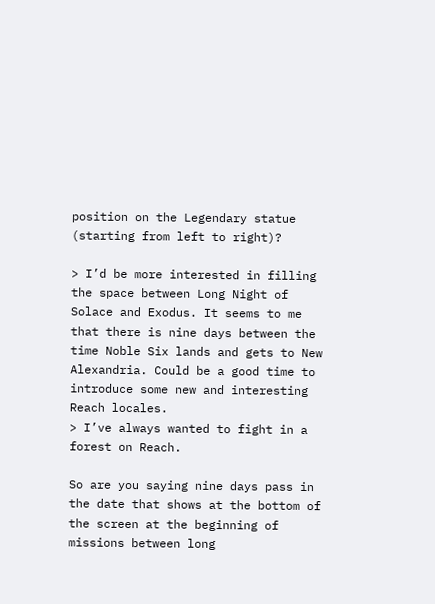position on the Legendary statue (starting from left to right)?

> I’d be more interested in filling the space between Long Night of Solace and Exodus. It seems to me that there is nine days between the time Noble Six lands and gets to New Alexandria. Could be a good time to introduce some new and interesting Reach locales.
> I’ve always wanted to fight in a forest on Reach.

So are you saying nine days pass in the date that shows at the bottom of the screen at the beginning of missions between long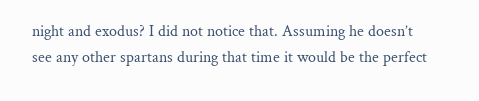night and exodus? I did not notice that. Assuming he doesn’t see any other spartans during that time it would be the perfect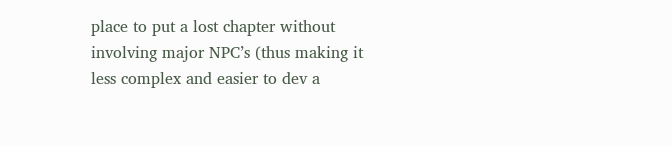place to put a lost chapter without involving major NPC’s (thus making it less complex and easier to dev a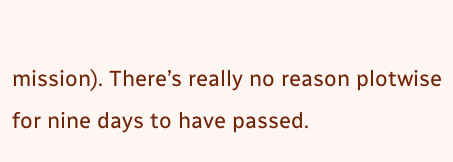mission). There’s really no reason plotwise for nine days to have passed.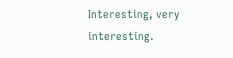Interesting, very interesting.